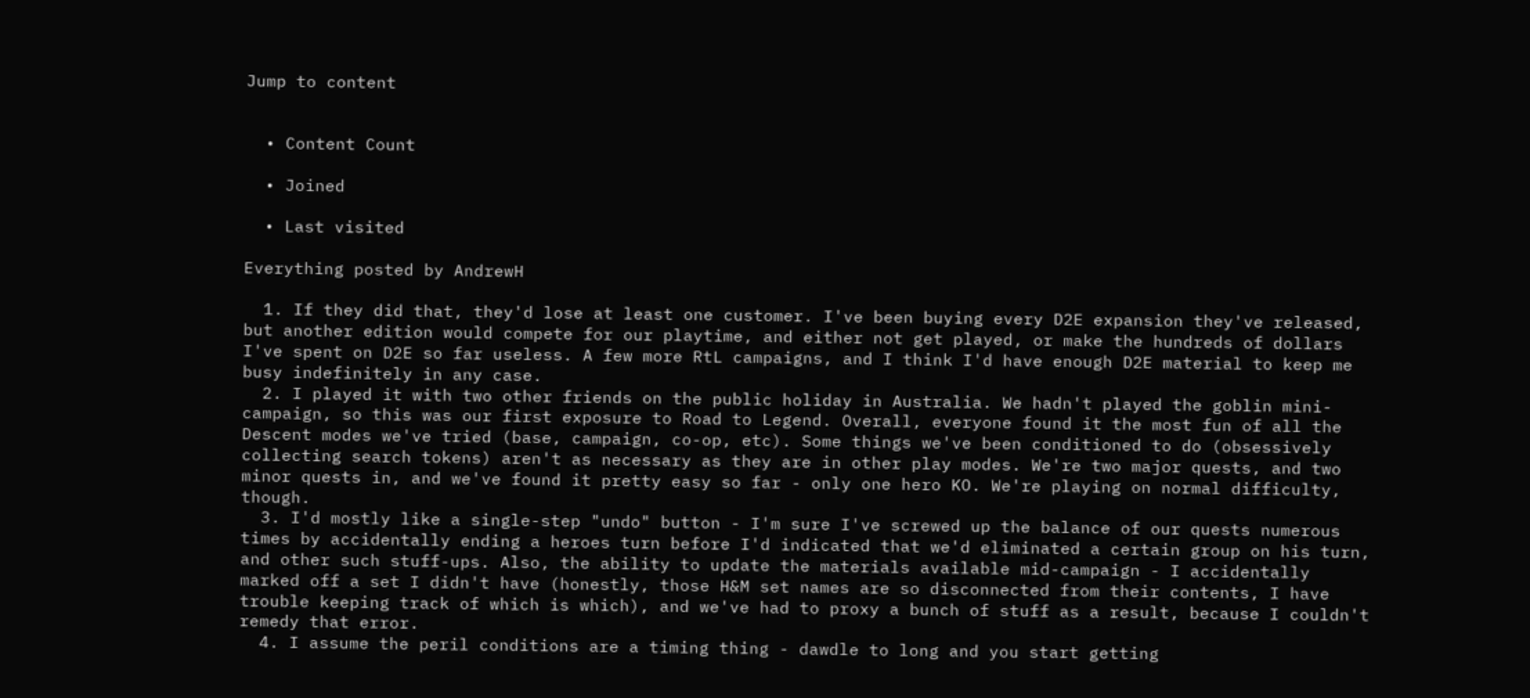Jump to content


  • Content Count

  • Joined

  • Last visited

Everything posted by AndrewH

  1. If they did that, they'd lose at least one customer. I've been buying every D2E expansion they've released, but another edition would compete for our playtime, and either not get played, or make the hundreds of dollars I've spent on D2E so far useless. A few more RtL campaigns, and I think I'd have enough D2E material to keep me busy indefinitely in any case.
  2. I played it with two other friends on the public holiday in Australia. We hadn't played the goblin mini-campaign, so this was our first exposure to Road to Legend. Overall, everyone found it the most fun of all the Descent modes we've tried (base, campaign, co-op, etc). Some things we've been conditioned to do (obsessively collecting search tokens) aren't as necessary as they are in other play modes. We're two major quests, and two minor quests in, and we've found it pretty easy so far - only one hero KO. We're playing on normal difficulty, though.
  3. I'd mostly like a single-step "undo" button - I'm sure I've screwed up the balance of our quests numerous times by accidentally ending a heroes turn before I'd indicated that we'd eliminated a certain group on his turn, and other such stuff-ups. Also, the ability to update the materials available mid-campaign - I accidentally marked off a set I didn't have (honestly, those H&M set names are so disconnected from their contents, I have trouble keeping track of which is which), and we've had to proxy a bunch of stuff as a result, because I couldn't remedy that error.
  4. I assume the peril conditions are a timing thing - dawdle to long and you start getting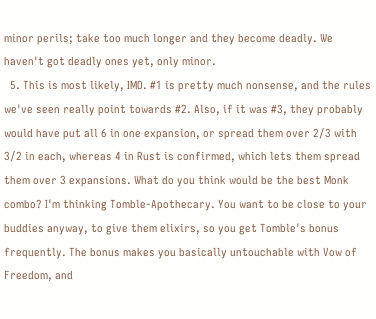minor perils; take too much longer and they become deadly. We haven't got deadly ones yet, only minor.
  5. This is most likely, IMO. #1 is pretty much nonsense, and the rules we've seen really point towards #2. Also, if it was #3, they probably would have put all 6 in one expansion, or spread them over 2/3 with 3/2 in each, whereas 4 in Rust is confirmed, which lets them spread them over 3 expansions. What do you think would be the best Monk combo? I'm thinking Tomble-Apothecary. You want to be close to your buddies anyway, to give them elixirs, so you get Tomble's bonus frequently. The bonus makes you basically untouchable with Vow of Freedom, and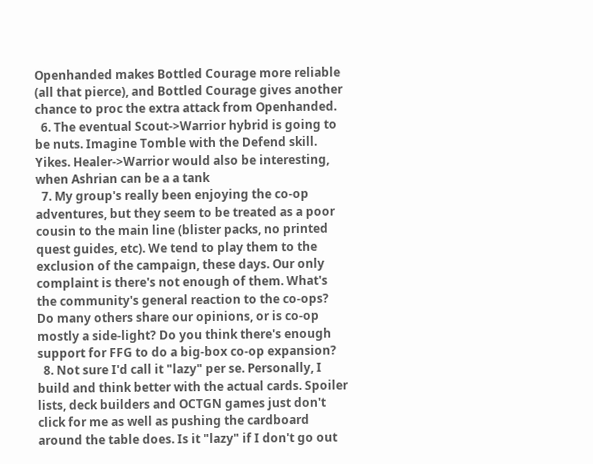Openhanded makes Bottled Courage more reliable (all that pierce), and Bottled Courage gives another chance to proc the extra attack from Openhanded.
  6. The eventual Scout->Warrior hybrid is going to be nuts. Imagine Tomble with the Defend skill. Yikes. Healer->Warrior would also be interesting, when Ashrian can be a a tank
  7. My group's really been enjoying the co-op adventures, but they seem to be treated as a poor cousin to the main line (blister packs, no printed quest guides, etc). We tend to play them to the exclusion of the campaign, these days. Our only complaint is there's not enough of them. What's the community's general reaction to the co-ops? Do many others share our opinions, or is co-op mostly a side-light? Do you think there's enough support for FFG to do a big-box co-op expansion?
  8. Not sure I'd call it "lazy" per se. Personally, I build and think better with the actual cards. Spoiler lists, deck builders and OCTGN games just don't click for me as well as pushing the cardboard around the table does. Is it "lazy" if I don't go out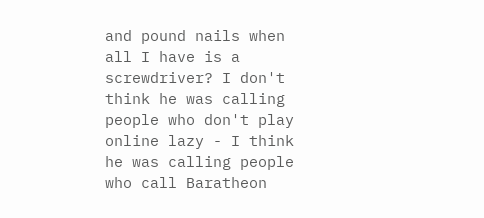and pound nails when all I have is a screwdriver? I don't think he was calling people who don't play online lazy - I think he was calling people who call Baratheon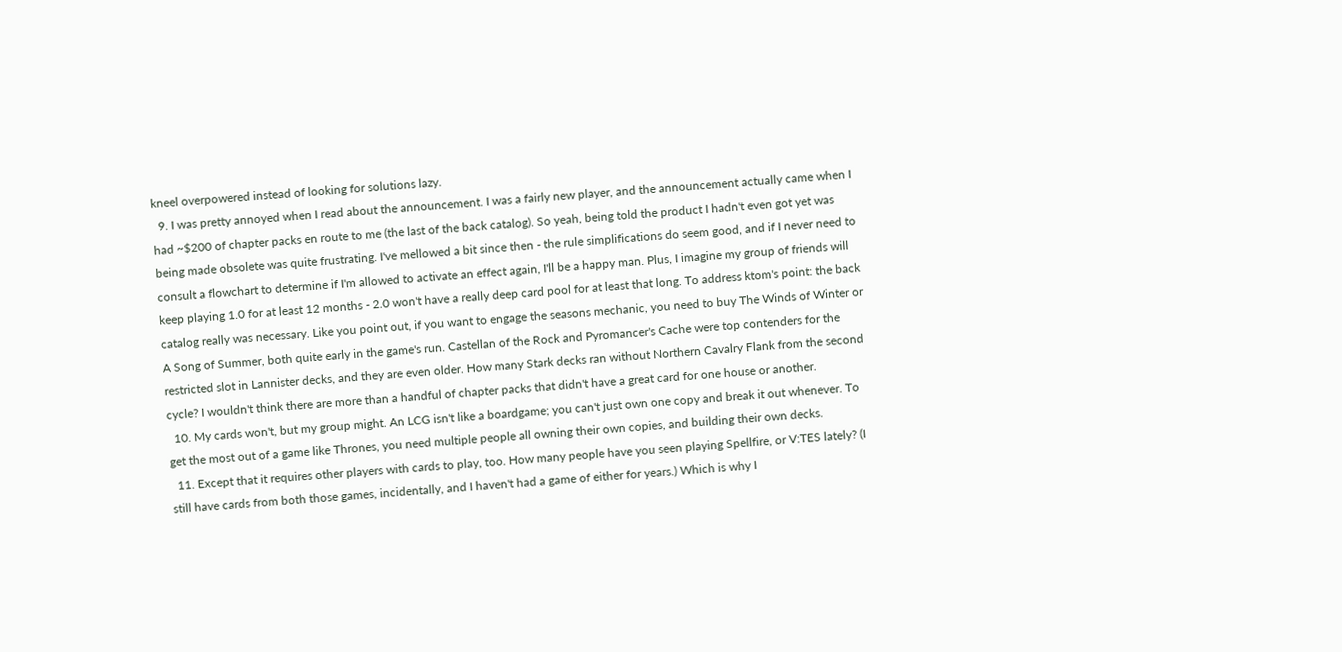kneel overpowered instead of looking for solutions lazy.
  9. I was pretty annoyed when I read about the announcement. I was a fairly new player, and the announcement actually came when I had ~$200 of chapter packs en route to me (the last of the back catalog). So yeah, being told the product I hadn't even got yet was being made obsolete was quite frustrating. I've mellowed a bit since then - the rule simplifications do seem good, and if I never need to consult a flowchart to determine if I'm allowed to activate an effect again, I'll be a happy man. Plus, I imagine my group of friends will keep playing 1.0 for at least 12 months - 2.0 won't have a really deep card pool for at least that long. To address ktom's point: the back catalog really was necessary. Like you point out, if you want to engage the seasons mechanic, you need to buy The Winds of Winter or A Song of Summer, both quite early in the game's run. Castellan of the Rock and Pyromancer's Cache were top contenders for the restricted slot in Lannister decks, and they are even older. How many Stark decks ran without Northern Cavalry Flank from the second cycle? I wouldn't think there are more than a handful of chapter packs that didn't have a great card for one house or another.
  10. My cards won't, but my group might. An LCG isn't like a boardgame; you can't just own one copy and break it out whenever. To get the most out of a game like Thrones, you need multiple people all owning their own copies, and building their own decks.
  11. Except that it requires other players with cards to play, too. How many people have you seen playing Spellfire, or V:TES lately? (I still have cards from both those games, incidentally, and I haven't had a game of either for years.) Which is why I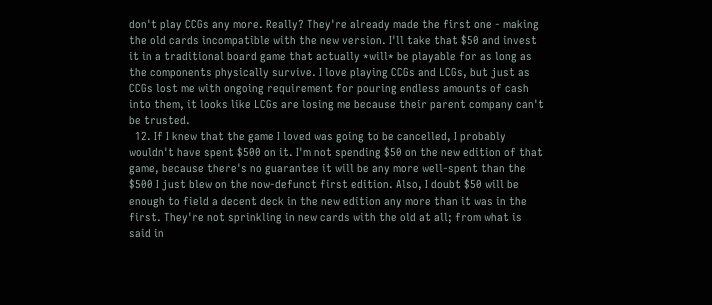don't play CCGs any more. Really? They're already made the first one - making the old cards incompatible with the new version. I'll take that $50 and invest it in a traditional board game that actually *will* be playable for as long as the components physically survive. I love playing CCGs and LCGs, but just as CCGs lost me with ongoing requirement for pouring endless amounts of cash into them, it looks like LCGs are losing me because their parent company can't be trusted.
  12. If I knew that the game I loved was going to be cancelled, I probably wouldn't have spent $500 on it. I'm not spending $50 on the new edition of that game, because there's no guarantee it will be any more well-spent than the $500 I just blew on the now-defunct first edition. Also, I doubt $50 will be enough to field a decent deck in the new edition any more than it was in the first. They're not sprinkling in new cards with the old at all; from what is said in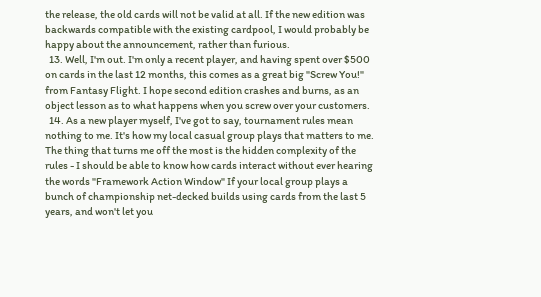the release, the old cards will not be valid at all. If the new edition was backwards compatible with the existing cardpool, I would probably be happy about the announcement, rather than furious.
  13. Well, I'm out. I'm only a recent player, and having spent over $500 on cards in the last 12 months, this comes as a great big "Screw You!" from Fantasy Flight. I hope second edition crashes and burns, as an object lesson as to what happens when you screw over your customers.
  14. As a new player myself, I've got to say, tournament rules mean nothing to me. It's how my local casual group plays that matters to me. The thing that turns me off the most is the hidden complexity of the rules - I should be able to know how cards interact without ever hearing the words "Framework Action Window" If your local group plays a bunch of championship net-decked builds using cards from the last 5 years, and won't let you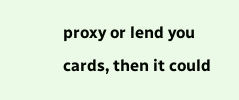proxy or lend you cards, then it could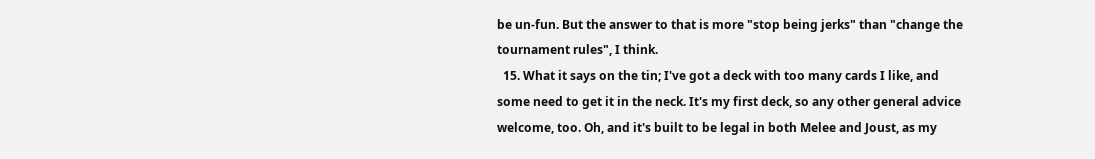be un-fun. But the answer to that is more "stop being jerks" than "change the tournament rules", I think.
  15. What it says on the tin; I've got a deck with too many cards I like, and some need to get it in the neck. It's my first deck, so any other general advice welcome, too. Oh, and it's built to be legal in both Melee and Joust, as my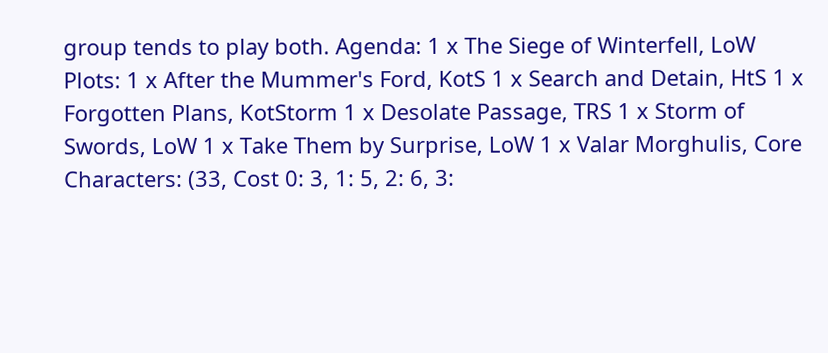group tends to play both. Agenda: 1 x The Siege of Winterfell, LoW Plots: 1 x After the Mummer's Ford, KotS 1 x Search and Detain, HtS 1 x Forgotten Plans, KotStorm 1 x Desolate Passage, TRS 1 x Storm of Swords, LoW 1 x Take Them by Surprise, LoW 1 x Valar Morghulis, Core Characters: (33, Cost 0: 3, 1: 5, 2: 6, 3: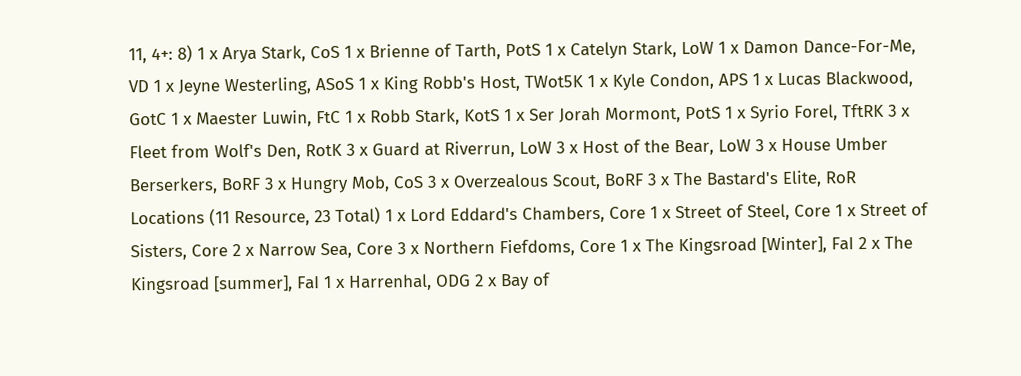11, 4+: 8) 1 x Arya Stark, CoS 1 x Brienne of Tarth, PotS 1 x Catelyn Stark, LoW 1 x Damon Dance-For-Me, VD 1 x Jeyne Westerling, ASoS 1 x King Robb's Host, TWot5K 1 x Kyle Condon, APS 1 x Lucas Blackwood, GotC 1 x Maester Luwin, FtC 1 x Robb Stark, KotS 1 x Ser Jorah Mormont, PotS 1 x Syrio Forel, TftRK 3 x Fleet from Wolf's Den, RotK 3 x Guard at Riverrun, LoW 3 x Host of the Bear, LoW 3 x House Umber Berserkers, BoRF 3 x Hungry Mob, CoS 3 x Overzealous Scout, BoRF 3 x The Bastard's Elite, RoR Locations (11 Resource, 23 Total) 1 x Lord Eddard's Chambers, Core 1 x Street of Steel, Core 1 x Street of Sisters, Core 2 x Narrow Sea, Core 3 x Northern Fiefdoms, Core 1 x The Kingsroad [Winter], FaI 2 x The Kingsroad [summer], FaI 1 x Harrenhal, ODG 2 x Bay of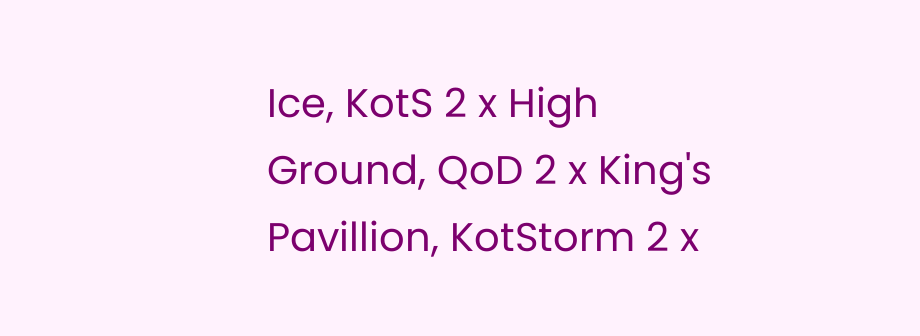Ice, KotS 2 x High Ground, QoD 2 x King's Pavillion, KotStorm 2 x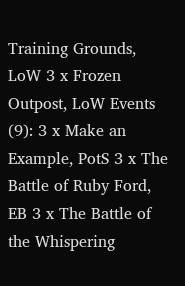Training Grounds, LoW 3 x Frozen Outpost, LoW Events (9): 3 x Make an Example, PotS 3 x The Battle of Ruby Ford, EB 3 x The Battle of the Whispering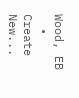Wood, EB
  • Create New...